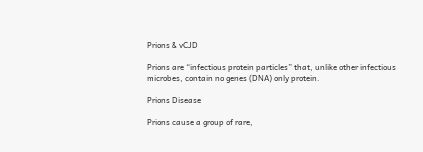Prions & vCJD

Prions are “infectious protein particles” that, unlike other infectious microbes, contain no genes (DNA) only protein.

Prions Disease

Prions cause a group of rare,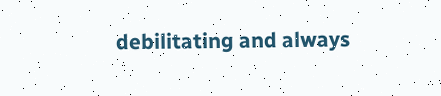debilitating and always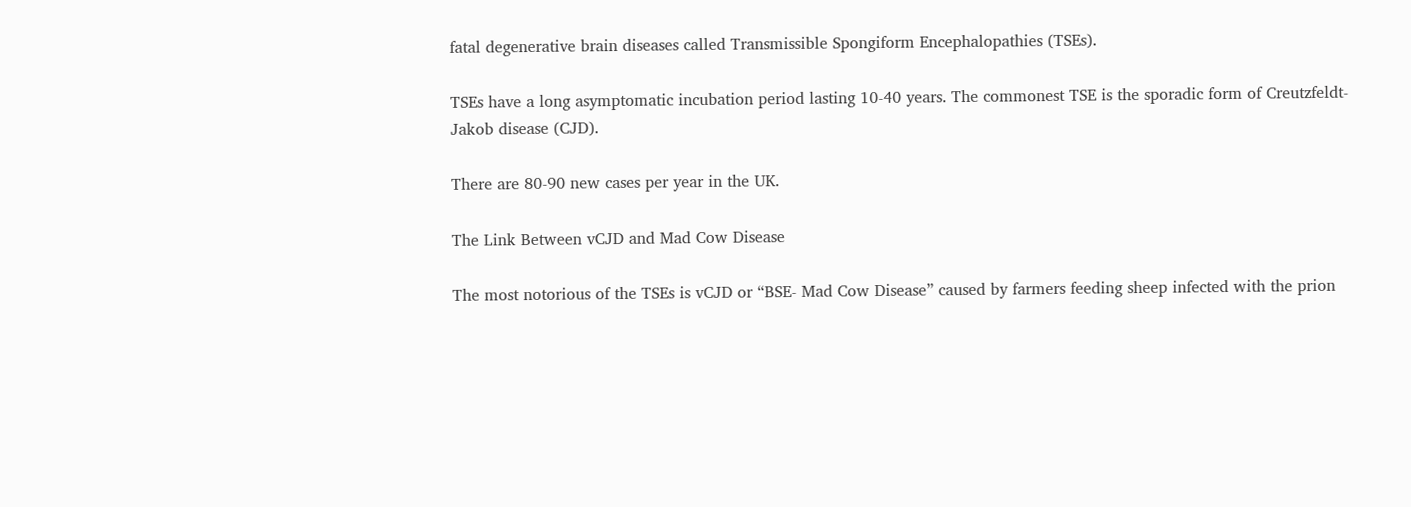fatal degenerative brain diseases called Transmissible Spongiform Encephalopathies (TSEs).

TSEs have a long asymptomatic incubation period lasting 10-40 years. The commonest TSE is the sporadic form of Creutzfeldt-Jakob disease (CJD).

There are 80-90 new cases per year in the UK.

The Link Between vCJD and Mad Cow Disease

The most notorious of the TSEs is vCJD or “BSE- Mad Cow Disease” caused by farmers feeding sheep infected with the prion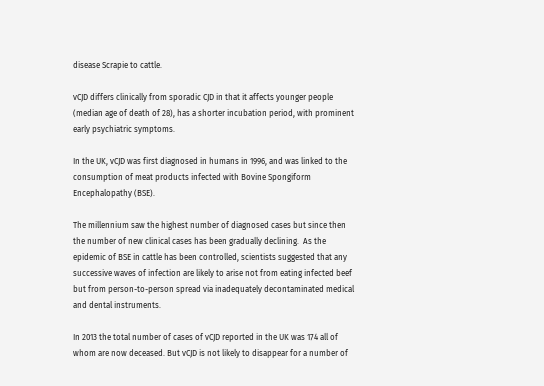disease Scrapie to cattle.

vCJD differs clinically from sporadic CJD in that it affects younger people (median age of death of 28), has a shorter incubation period, with prominent early psychiatric symptoms.

In the UK, vCJD was first diagnosed in humans in 1996, and was linked to the consumption of meat products infected with Bovine Spongiform Encephalopathy (BSE).

The millennium saw the highest number of diagnosed cases but since then the number of new clinical cases has been gradually declining.  As the epidemic of BSE in cattle has been controlled, scientists suggested that any successive waves of infection are likely to arise not from eating infected beef but from person-to-person spread via inadequately decontaminated medical and dental instruments.

In 2013 the total number of cases of vCJD reported in the UK was 174 all of whom are now deceased. But vCJD is not likely to disappear for a number of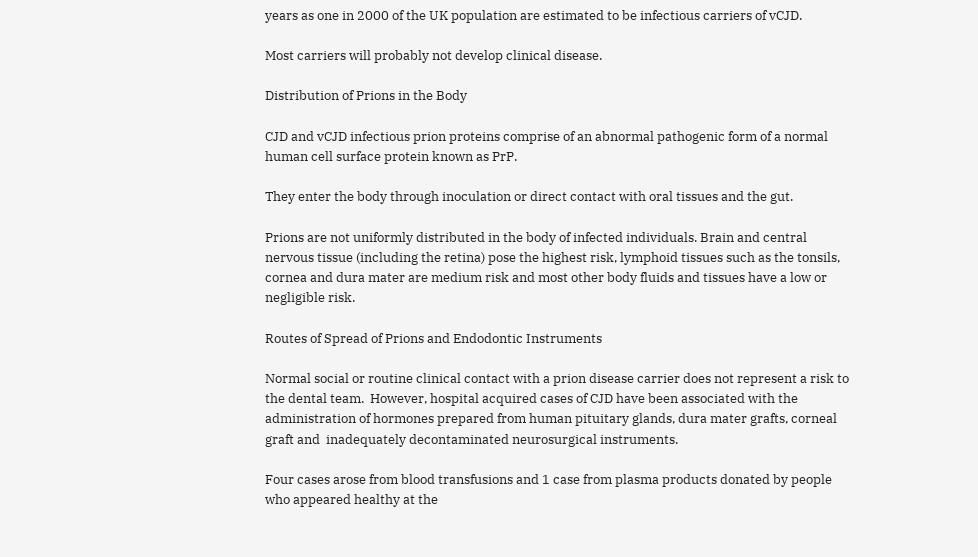years as one in 2000 of the UK population are estimated to be infectious carriers of vCJD.

Most carriers will probably not develop clinical disease.

Distribution of Prions in the Body

CJD and vCJD infectious prion proteins comprise of an abnormal pathogenic form of a normal human cell surface protein known as PrP.

They enter the body through inoculation or direct contact with oral tissues and the gut.

Prions are not uniformly distributed in the body of infected individuals. Brain and central nervous tissue (including the retina) pose the highest risk, lymphoid tissues such as the tonsils, cornea and dura mater are medium risk and most other body fluids and tissues have a low or negligible risk.

Routes of Spread of Prions and Endodontic Instruments

Normal social or routine clinical contact with a prion disease carrier does not represent a risk to the dental team.  However, hospital acquired cases of CJD have been associated with the administration of hormones prepared from human pituitary glands, dura mater grafts, corneal graft and  inadequately decontaminated neurosurgical instruments.

Four cases arose from blood transfusions and 1 case from plasma products donated by people who appeared healthy at the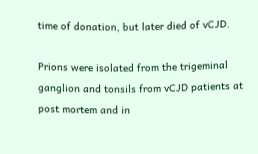time of donation, but later died of vCJD.

Prions were isolated from the trigeminal ganglion and tonsils from vCJD patients at post mortem and in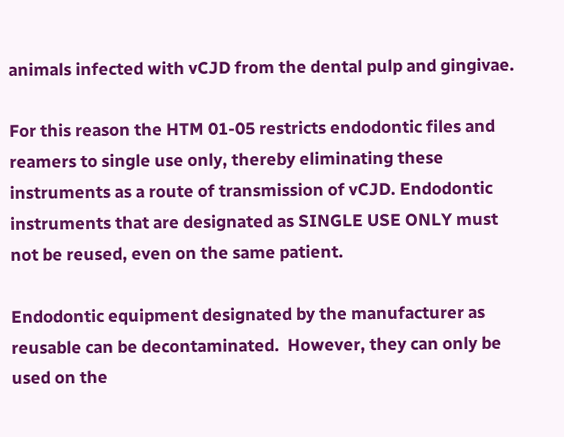animals infected with vCJD from the dental pulp and gingivae.

For this reason the HTM 01-05 restricts endodontic files and reamers to single use only, thereby eliminating these instruments as a route of transmission of vCJD. Endodontic instruments that are designated as SINGLE USE ONLY must not be reused, even on the same patient.

Endodontic equipment designated by the manufacturer as reusable can be decontaminated.  However, they can only be used on the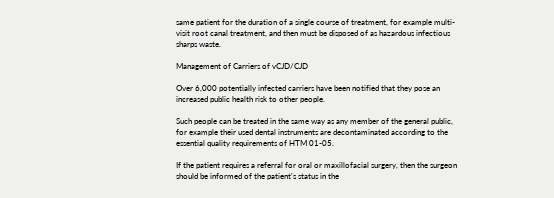same patient for the duration of a single course of treatment, for example multi-visit root canal treatment, and then must be disposed of as hazardous infectious sharps waste.

Management of Carriers of vCJD/CJD

Over 6,000 potentially infected carriers have been notified that they pose an increased public health risk to other people.

Such people can be treated in the same way as any member of the general public, for example their used dental instruments are decontaminated according to the essential quality requirements of HTM 01-05.

If the patient requires a referral for oral or maxillofacial surgery, then the surgeon should be informed of the patient’s status in the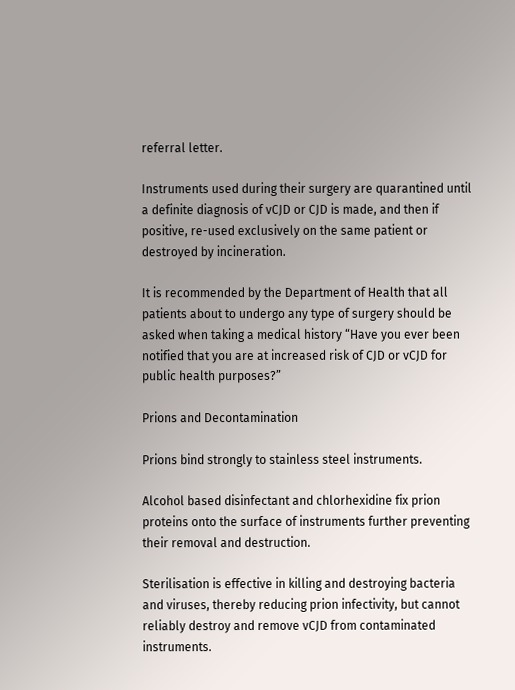referral letter.

Instruments used during their surgery are quarantined until a definite diagnosis of vCJD or CJD is made, and then if positive, re-used exclusively on the same patient or destroyed by incineration.

It is recommended by the Department of Health that all patients about to undergo any type of surgery should be asked when taking a medical history “Have you ever been notified that you are at increased risk of CJD or vCJD for public health purposes?”

Prions and Decontamination

Prions bind strongly to stainless steel instruments.

Alcohol based disinfectant and chlorhexidine fix prion proteins onto the surface of instruments further preventing their removal and destruction.

Sterilisation is effective in killing and destroying bacteria and viruses, thereby reducing prion infectivity, but cannot reliably destroy and remove vCJD from contaminated instruments.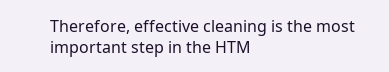Therefore, effective cleaning is the most important step in the HTM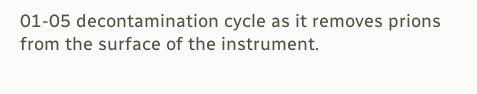01-05 decontamination cycle as it removes prions from the surface of the instrument.